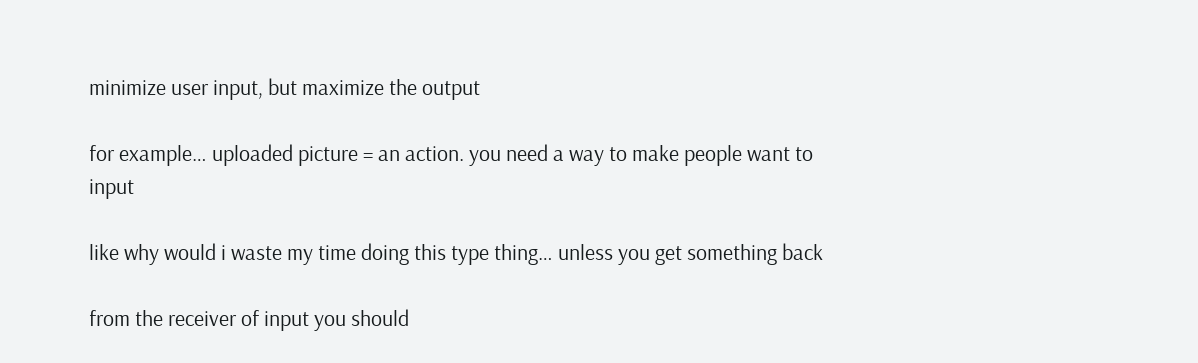minimize user input, but maximize the output

for example… uploaded picture = an action. you need a way to make people want to input

like why would i waste my time doing this type thing… unless you get something back

from the receiver of input you should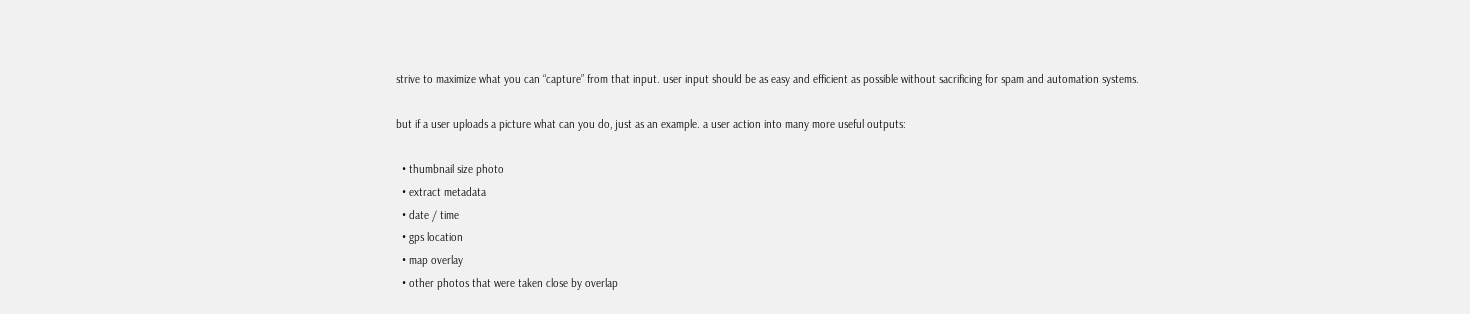strive to maximize what you can “capture” from that input. user input should be as easy and efficient as possible without sacrificing for spam and automation systems.

but if a user uploads a picture what can you do, just as an example. a user action into many more useful outputs:

  • thumbnail size photo
  • extract metadata
  • date / time
  • gps location
  • map overlay
  • other photos that were taken close by overlap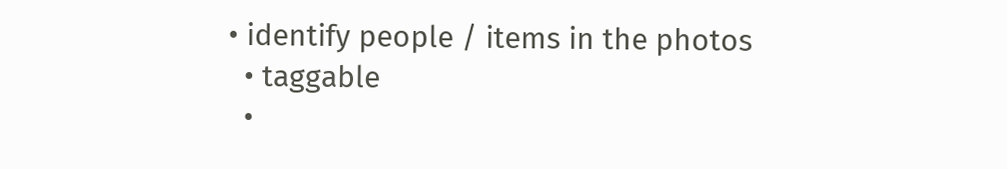• identify people / items in the photos
  • taggable
  •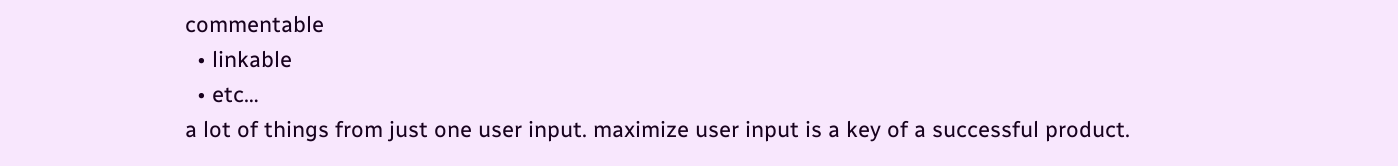commentable
  • linkable
  • etc…
a lot of things from just one user input. maximize user input is a key of a successful product.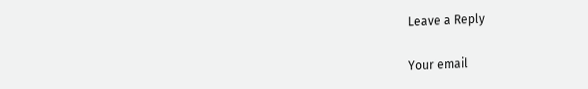Leave a Reply

Your email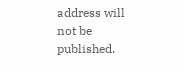address will not be published.